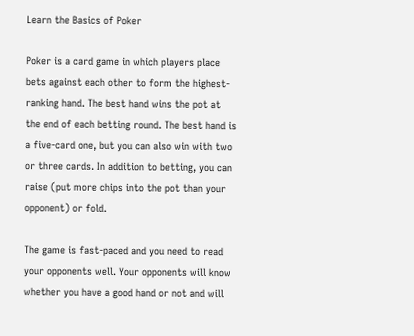Learn the Basics of Poker

Poker is a card game in which players place bets against each other to form the highest-ranking hand. The best hand wins the pot at the end of each betting round. The best hand is a five-card one, but you can also win with two or three cards. In addition to betting, you can raise (put more chips into the pot than your opponent) or fold.

The game is fast-paced and you need to read your opponents well. Your opponents will know whether you have a good hand or not and will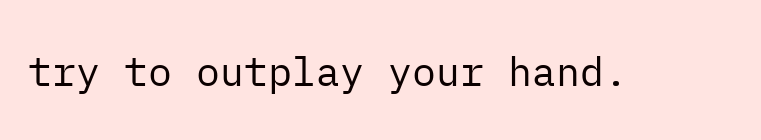try to outplay your hand.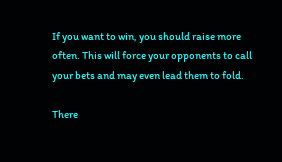If you want to win, you should raise more often. This will force your opponents to call your bets and may even lead them to fold.

There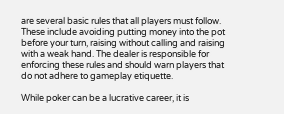are several basic rules that all players must follow. These include avoiding putting money into the pot before your turn, raising without calling and raising with a weak hand. The dealer is responsible for enforcing these rules and should warn players that do not adhere to gameplay etiquette.

While poker can be a lucrative career, it is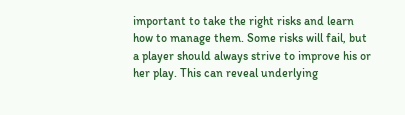important to take the right risks and learn how to manage them. Some risks will fail, but a player should always strive to improve his or her play. This can reveal underlying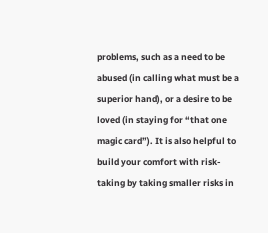problems, such as a need to be abused (in calling what must be a superior hand), or a desire to be loved (in staying for “that one magic card”). It is also helpful to build your comfort with risk-taking by taking smaller risks in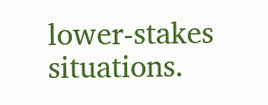lower-stakes situations.